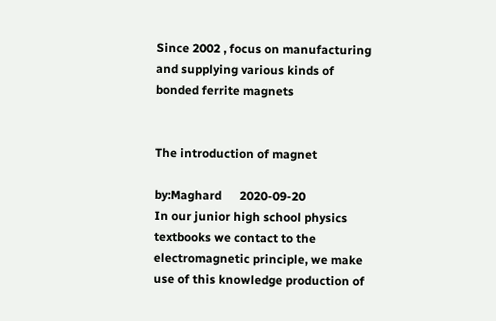Since 2002 , focus on manufacturing and supplying various kinds of bonded ferrite magnets


The introduction of magnet

by:Maghard      2020-09-20
In our junior high school physics textbooks we contact to the electromagnetic principle, we make use of this knowledge production of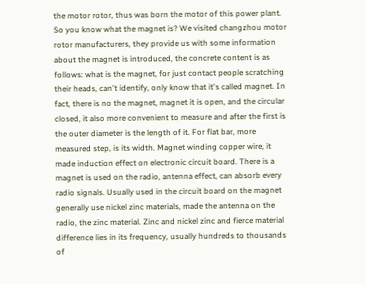the motor rotor, thus was born the motor of this power plant. So you know what the magnet is? We visited changzhou motor rotor manufacturers, they provide us with some information about the magnet is introduced, the concrete content is as follows: what is the magnet, for just contact people scratching their heads, can't identify, only know that it's called magnet. In fact, there is no the magnet, magnet it is open, and the circular closed, it also more convenient to measure and after the first is the outer diameter is the length of it. For flat bar, more measured step, is its width. Magnet winding copper wire, it made induction effect on electronic circuit board. There is a magnet is used on the radio, antenna effect, can absorb every radio signals. Usually used in the circuit board on the magnet generally use nickel zinc materials, made the antenna on the radio, the zinc material. Zinc and nickel zinc and fierce material difference lies in its frequency, usually hundreds to thousands of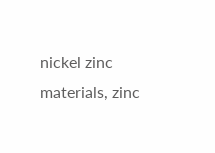nickel zinc materials, zinc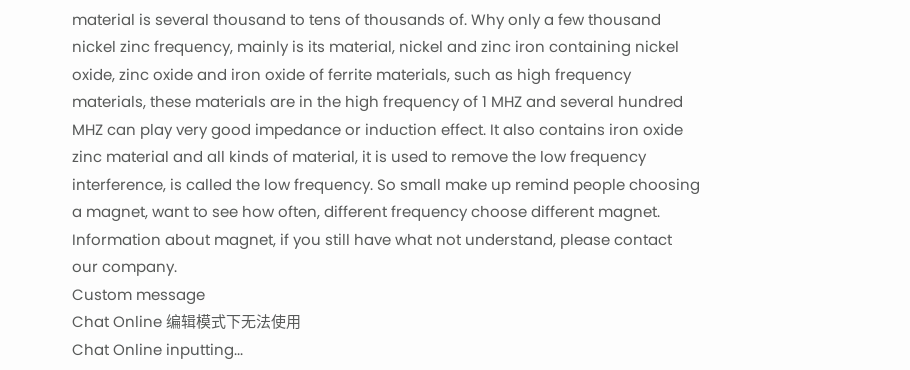material is several thousand to tens of thousands of. Why only a few thousand nickel zinc frequency, mainly is its material, nickel and zinc iron containing nickel oxide, zinc oxide and iron oxide of ferrite materials, such as high frequency materials, these materials are in the high frequency of 1 MHZ and several hundred MHZ can play very good impedance or induction effect. It also contains iron oxide zinc material and all kinds of material, it is used to remove the low frequency interference, is called the low frequency. So small make up remind people choosing a magnet, want to see how often, different frequency choose different magnet. Information about magnet, if you still have what not understand, please contact our company.
Custom message
Chat Online 编辑模式下无法使用
Chat Online inputting...